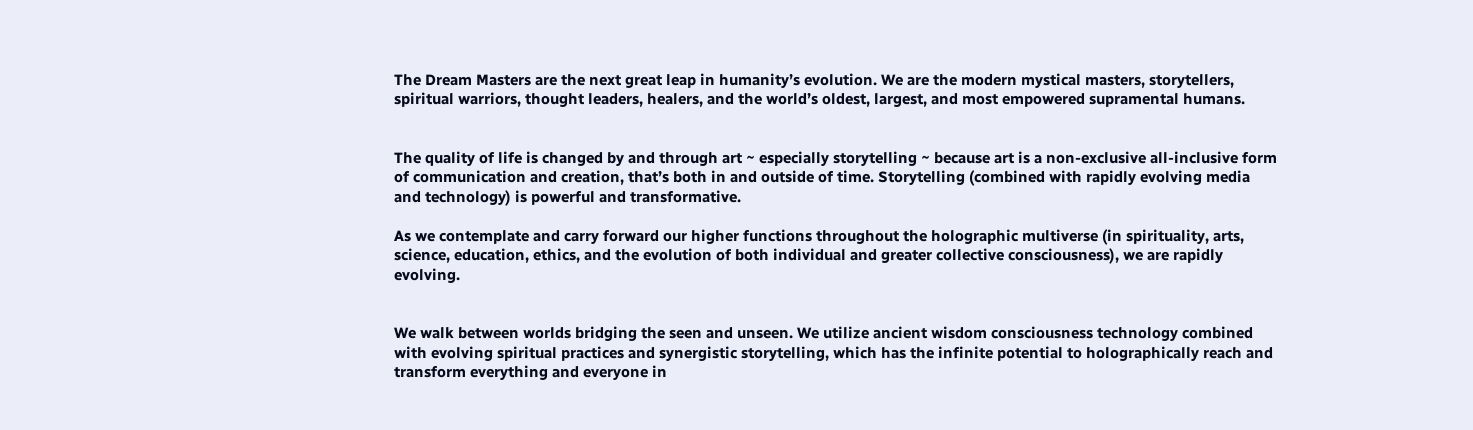The Dream Masters are the next great leap in humanity’s evolution. We are the modern mystical masters, storytellers, spiritual warriors, thought leaders, healers, and the world’s oldest, largest, and most empowered supramental humans.


The quality of life is changed by and through art ~ especially storytelling ~ because art is a non-exclusive all-inclusive form of communication and creation, that’s both in and outside of time. Storytelling (combined with rapidly evolving media and technology) is powerful and transformative.

As we contemplate and carry forward our higher functions throughout the holographic multiverse (in spirituality, arts, science, education, ethics, and the evolution of both individual and greater collective consciousness), we are rapidly evolving.


We walk between worlds bridging the seen and unseen. We utilize ancient wisdom consciousness technology combined with evolving spiritual practices and synergistic storytelling, which has the infinite potential to holographically reach and transform everything and everyone in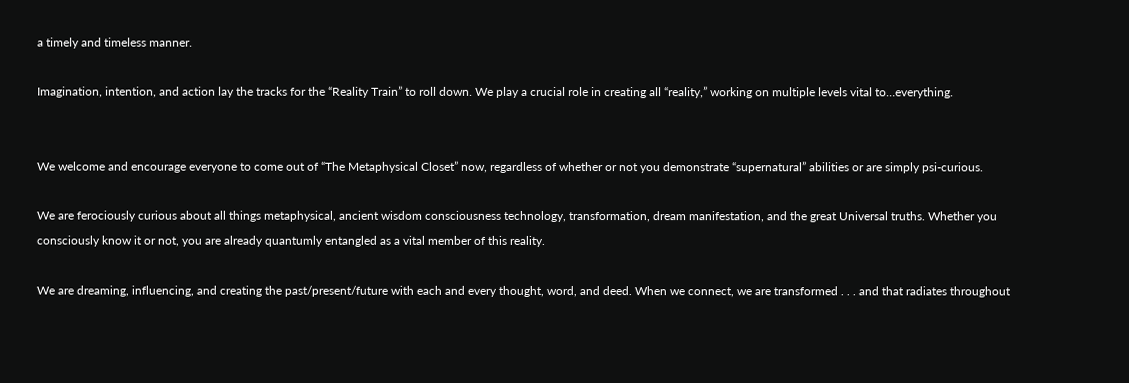a timely and timeless manner.

Imagination, intention, and action lay the tracks for the “Reality Train” to roll down. We play a crucial role in creating all “reality,” working on multiple levels vital to…everything.


We welcome and encourage everyone to come out of “The Metaphysical Closet” now, regardless of whether or not you demonstrate “supernatural” abilities or are simply psi-curious.

We are ferociously curious about all things metaphysical, ancient wisdom consciousness technology, transformation, dream manifestation, and the great Universal truths. Whether you consciously know it or not, you are already quantumly entangled as a vital member of this reality.

We are dreaming, influencing, and creating the past/present/future with each and every thought, word, and deed. When we connect, we are transformed . . . and that radiates throughout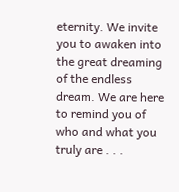eternity. We invite you to awaken into the great dreaming of the endless dream. We are here to remind you of who and what you truly are . . .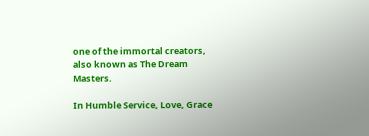one of the immortal creators, also known as The Dream Masters.

In Humble Service, Love, Grace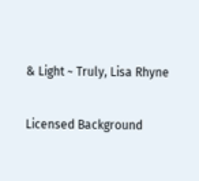& Light ~ Truly, Lisa Rhyne

Licensed Background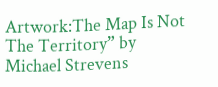Artwork:The Map Is Not The Territory” by Michael Strevens